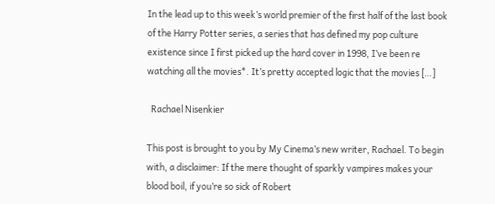In the lead up to this week’s world premier of the first half of the last book of the Harry Potter series, a series that has defined my pop culture existence since I first picked up the hard cover in 1998, I’ve been re watching all the movies*. It’s pretty accepted logic that the movies […]

  Rachael Nisenkier

This post is brought to you by My Cinema’s new writer, Rachael. To begin with, a disclaimer: If the mere thought of sparkly vampires makes your blood boil, if you’re so sick of Robert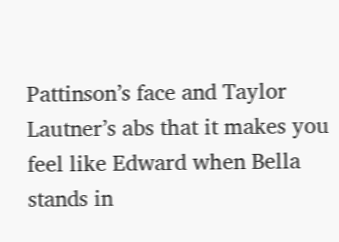Pattinson’s face and Taylor Lautner’s abs that it makes you feel like Edward when Bella stands in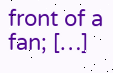front of a fan; […]